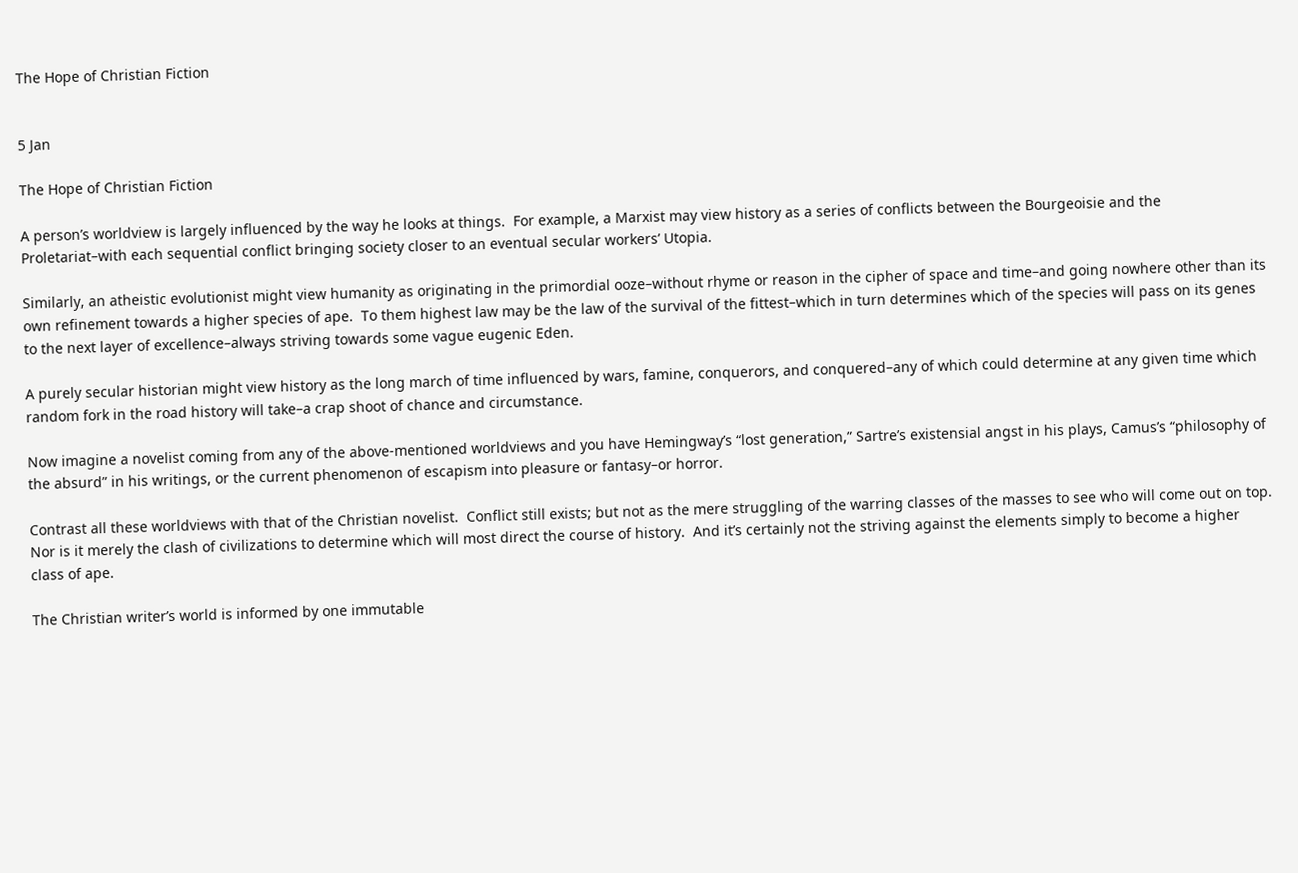The Hope of Christian Fiction


5 Jan

The Hope of Christian Fiction

A person’s worldview is largely influenced by the way he looks at things.  For example, a Marxist may view history as a series of conflicts between the Bourgeoisie and the Proletariat–with each sequential conflict bringing society closer to an eventual secular workers’ Utopia.

Similarly, an atheistic evolutionist might view humanity as originating in the primordial ooze–without rhyme or reason in the cipher of space and time–and going nowhere other than its own refinement towards a higher species of ape.  To them highest law may be the law of the survival of the fittest–which in turn determines which of the species will pass on its genes to the next layer of excellence–always striving towards some vague eugenic Eden.

A purely secular historian might view history as the long march of time influenced by wars, famine, conquerors, and conquered–any of which could determine at any given time which random fork in the road history will take–a crap shoot of chance and circumstance.

Now imagine a novelist coming from any of the above-mentioned worldviews and you have Hemingway’s “lost generation,” Sartre’s existensial angst in his plays, Camus’s “philosophy of the absurd” in his writings, or the current phenomenon of escapism into pleasure or fantasy–or horror.

Contrast all these worldviews with that of the Christian novelist.  Conflict still exists; but not as the mere struggling of the warring classes of the masses to see who will come out on top.  Nor is it merely the clash of civilizations to determine which will most direct the course of history.  And it’s certainly not the striving against the elements simply to become a higher class of ape.

The Christian writer’s world is informed by one immutable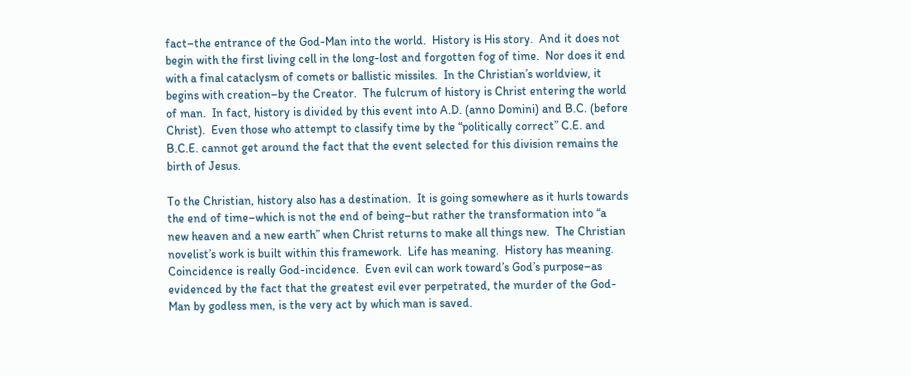fact–the entrance of the God-Man into the world.  History is His story.  And it does not begin with the first living cell in the long-lost and forgotten fog of time.  Nor does it end with a final cataclysm of comets or ballistic missiles.  In the Christian’s worldview, it begins with creation–by the Creator.  The fulcrum of history is Christ entering the world of man.  In fact, history is divided by this event into A.D. (anno Domini) and B.C. (before Christ).  Even those who attempt to classify time by the “politically correct” C.E. and B.C.E. cannot get around the fact that the event selected for this division remains the birth of Jesus.

To the Christian, history also has a destination.  It is going somewhere as it hurls towards the end of time–which is not the end of being–but rather the transformation into “a new heaven and a new earth” when Christ returns to make all things new.  The Christian novelist’s work is built within this framework.  Life has meaning.  History has meaning.  Coincidence is really God-incidence.  Even evil can work toward’s God’s purpose–as evidenced by the fact that the greatest evil ever perpetrated, the murder of the God-Man by godless men, is the very act by which man is saved.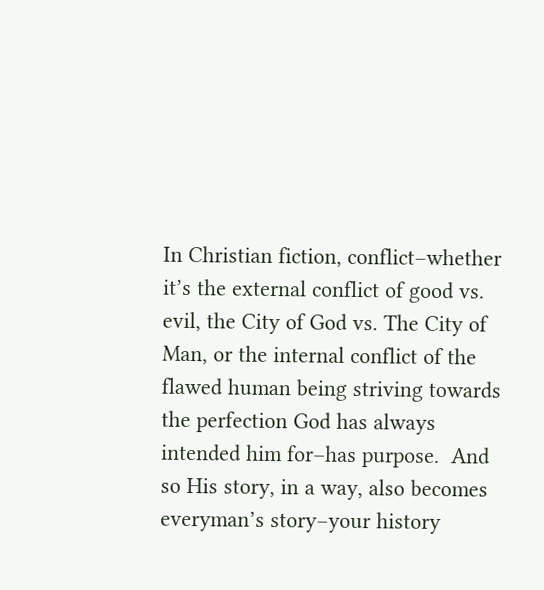In Christian fiction, conflict–whether it’s the external conflict of good vs. evil, the City of God vs. The City of Man, or the internal conflict of the flawed human being striving towards the perfection God has always intended him for–has purpose.  And so His story, in a way, also becomes everyman’s story–your history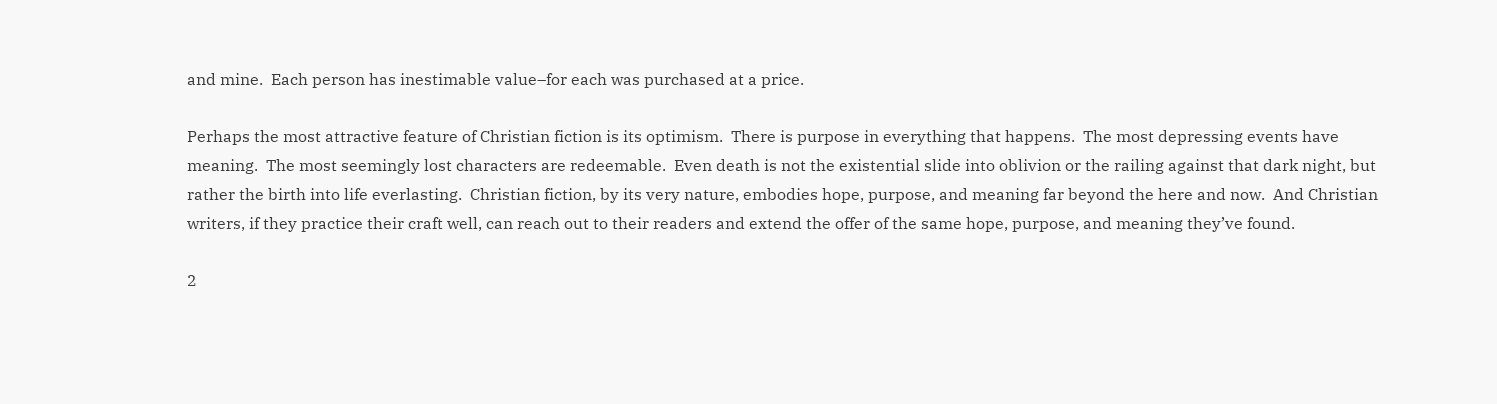and mine.  Each person has inestimable value–for each was purchased at a price.

Perhaps the most attractive feature of Christian fiction is its optimism.  There is purpose in everything that happens.  The most depressing events have meaning.  The most seemingly lost characters are redeemable.  Even death is not the existential slide into oblivion or the railing against that dark night, but rather the birth into life everlasting.  Christian fiction, by its very nature, embodies hope, purpose, and meaning far beyond the here and now.  And Christian writers, if they practice their craft well, can reach out to their readers and extend the offer of the same hope, purpose, and meaning they’ve found.

2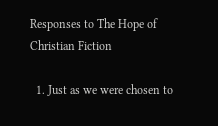Responses to The Hope of Christian Fiction

  1. Just as we were chosen to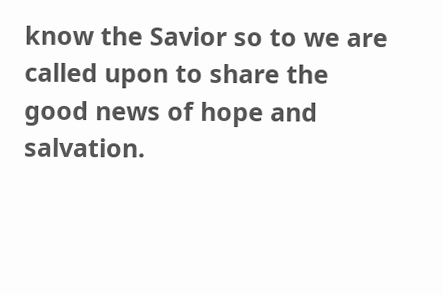know the Savior so to we are called upon to share the good news of hope and salvation.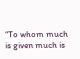“To whom much is given much is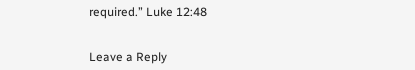required.” Luke 12:48


Leave a Reply